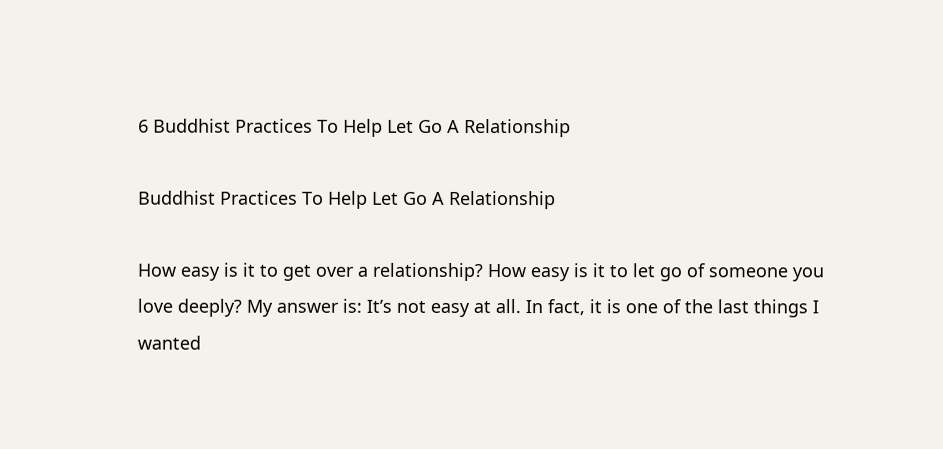6 Buddhist Practices To Help Let Go A Relationship

Buddhist Practices To Help Let Go A Relationship

How easy is it to get over a relationship? How easy is it to let go of someone you love deeply? My answer is: It’s not easy at all. In fact, it is one of the last things I wanted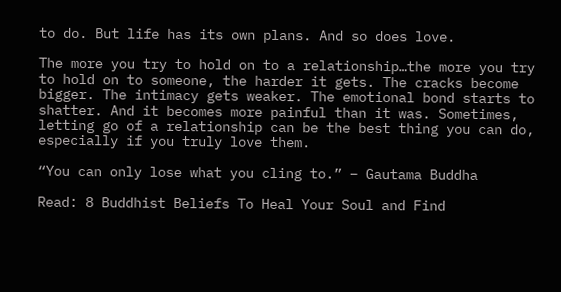to do. But life has its own plans. And so does love.

The more you try to hold on to a relationship…the more you try to hold on to someone, the harder it gets. The cracks become bigger. The intimacy gets weaker. The emotional bond starts to shatter. And it becomes more painful than it was. Sometimes, letting go of a relationship can be the best thing you can do, especially if you truly love them.

“You can only lose what you cling to.” – Gautama Buddha

Read: 8 Buddhist Beliefs To Heal Your Soul and Find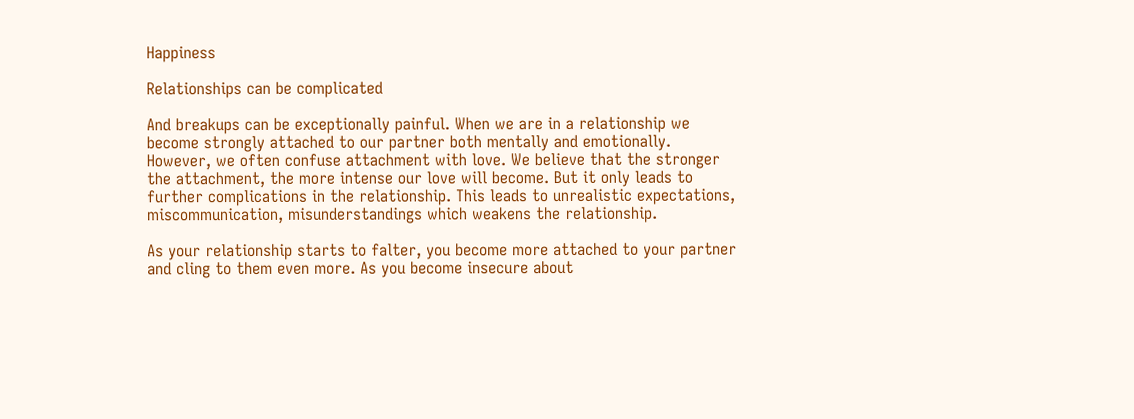Happiness

Relationships can be complicated

And breakups can be exceptionally painful. When we are in a relationship we become strongly attached to our partner both mentally and emotionally. However, we often confuse attachment with love. We believe that the stronger the attachment, the more intense our love will become. But it only leads to further complications in the relationship. This leads to unrealistic expectations, miscommunication, misunderstandings which weakens the relationship.

As your relationship starts to falter, you become more attached to your partner and cling to them even more. As you become insecure about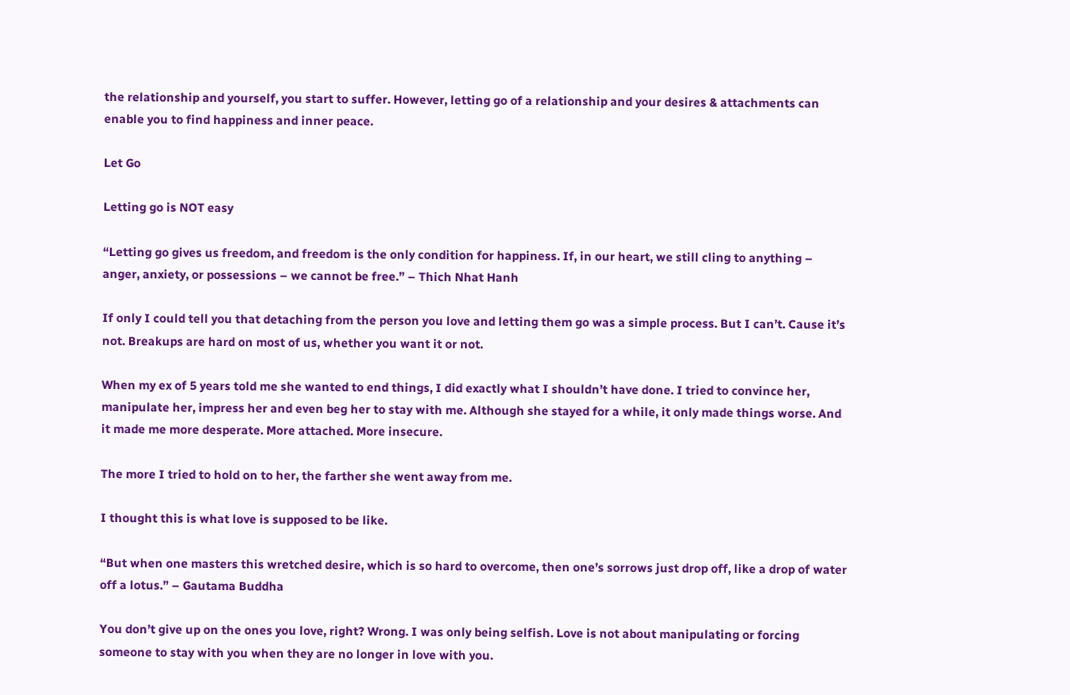the relationship and yourself, you start to suffer. However, letting go of a relationship and your desires & attachments can enable you to find happiness and inner peace.

Let Go

Letting go is NOT easy

“Letting go gives us freedom, and freedom is the only condition for happiness. If, in our heart, we still cling to anything – anger, anxiety, or possessions – we cannot be free.” – Thich Nhat Hanh

If only I could tell you that detaching from the person you love and letting them go was a simple process. But I can’t. Cause it’s not. Breakups are hard on most of us, whether you want it or not.

When my ex of 5 years told me she wanted to end things, I did exactly what I shouldn’t have done. I tried to convince her, manipulate her, impress her and even beg her to stay with me. Although she stayed for a while, it only made things worse. And it made me more desperate. More attached. More insecure.

The more I tried to hold on to her, the farther she went away from me.

I thought this is what love is supposed to be like.

“But when one masters this wretched desire, which is so hard to overcome, then one’s sorrows just drop off, like a drop of water off a lotus.” – Gautama Buddha

You don’t give up on the ones you love, right? Wrong. I was only being selfish. Love is not about manipulating or forcing someone to stay with you when they are no longer in love with you.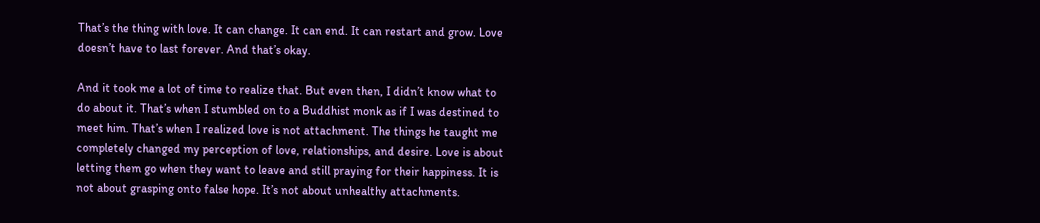That’s the thing with love. It can change. It can end. It can restart and grow. Love doesn’t have to last forever. And that’s okay.

And it took me a lot of time to realize that. But even then, I didn’t know what to do about it. That’s when I stumbled on to a Buddhist monk as if I was destined to meet him. That’s when I realized love is not attachment. The things he taught me completely changed my perception of love, relationships, and desire. Love is about letting them go when they want to leave and still praying for their happiness. It is not about grasping onto false hope. It’s not about unhealthy attachments.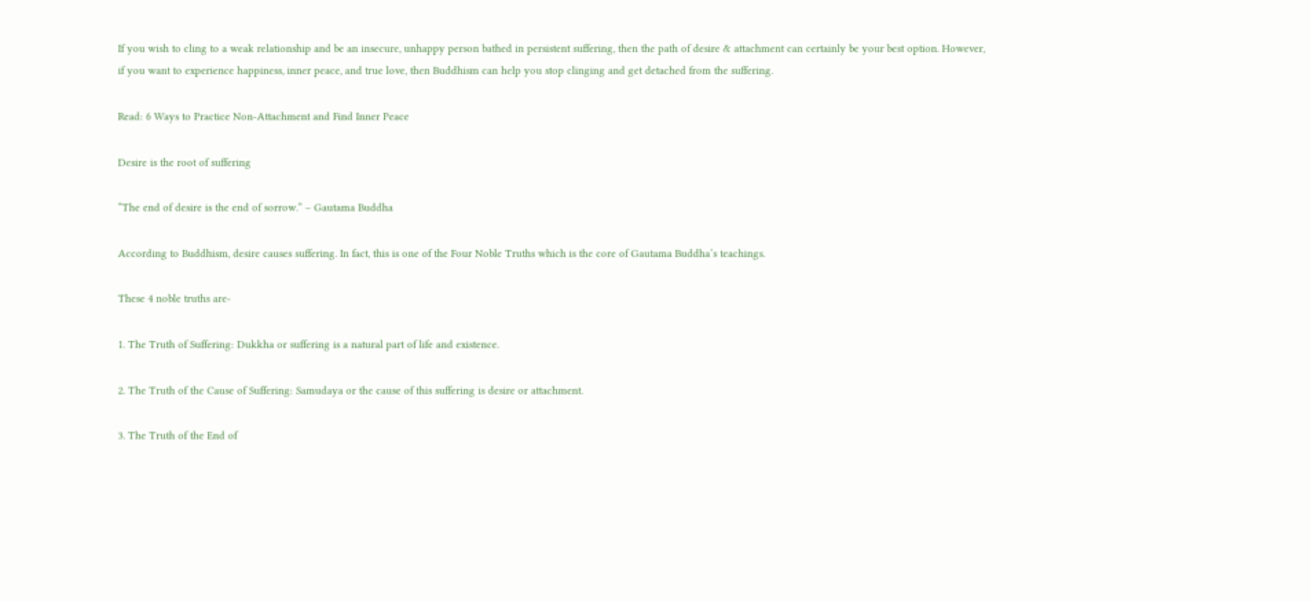If you wish to cling to a weak relationship and be an insecure, unhappy person bathed in persistent suffering, then the path of desire & attachment can certainly be your best option. However, if you want to experience happiness, inner peace, and true love, then Buddhism can help you stop clinging and get detached from the suffering.

Read: 6 Ways to Practice Non-Attachment and Find Inner Peace

Desire is the root of suffering

“The end of desire is the end of sorrow.” – Gautama Buddha

According to Buddhism, desire causes suffering. In fact, this is one of the Four Noble Truths which is the core of Gautama Buddha’s teachings.

These 4 noble truths are-

1. The Truth of Suffering: Dukkha or suffering is a natural part of life and existence.

2. The Truth of the Cause of Suffering: Samudaya or the cause of this suffering is desire or attachment.

3. The Truth of the End of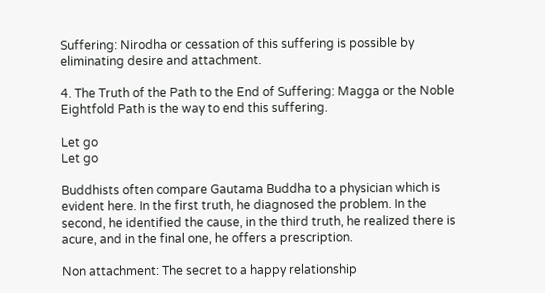Suffering: Nirodha or cessation of this suffering is possible by eliminating desire and attachment.

4. The Truth of the Path to the End of Suffering: Magga or the Noble Eightfold Path is the way to end this suffering.

Let go
Let go

Buddhists often compare Gautama Buddha to a physician which is evident here. In the first truth, he diagnosed the problem. In the second, he identified the cause, in the third truth, he realized there is acure, and in the final one, he offers a prescription.

Non attachment: The secret to a happy relationship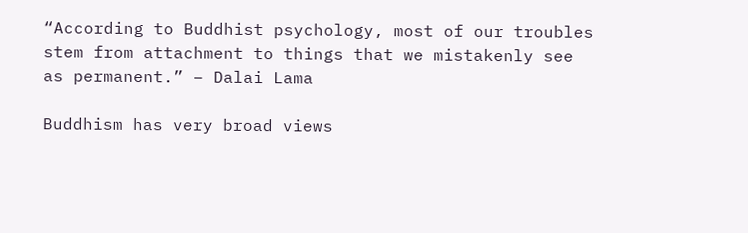“According to Buddhist psychology, most of our troubles stem from attachment to things that we mistakenly see as permanent.” – Dalai Lama

Buddhism has very broad views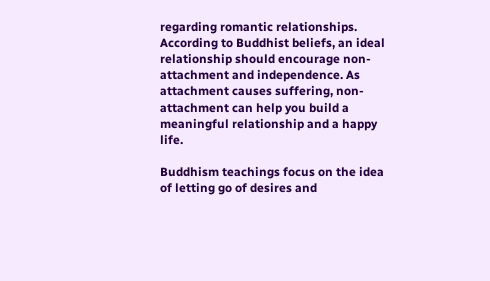regarding romantic relationships. According to Buddhist beliefs, an ideal relationship should encourage non-attachment and independence. As attachment causes suffering, non-attachment can help you build a meaningful relationship and a happy life.

Buddhism teachings focus on the idea of letting go of desires and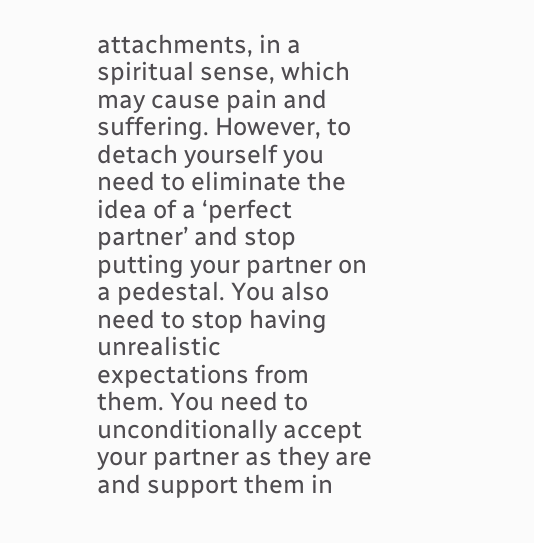attachments, in a spiritual sense, which may cause pain and suffering. However, to detach yourself you need to eliminate the idea of a ‘perfect partner’ and stop putting your partner on a pedestal. You also need to stop having unrealistic expectations from them. You need to unconditionally accept your partner as they are and support them in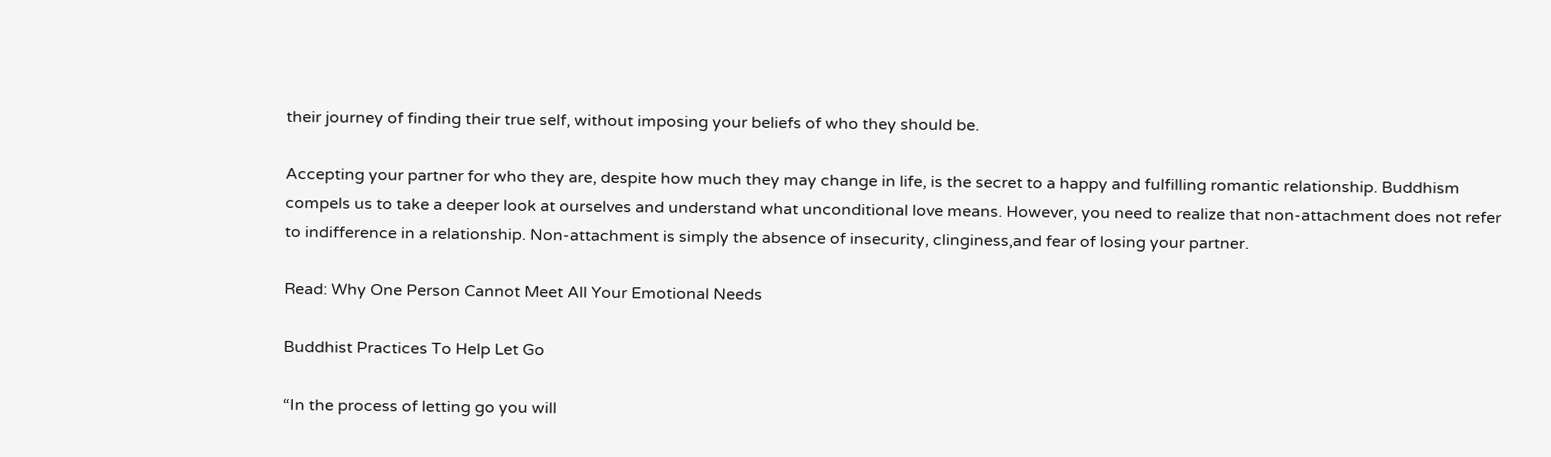their journey of finding their true self, without imposing your beliefs of who they should be.

Accepting your partner for who they are, despite how much they may change in life, is the secret to a happy and fulfilling romantic relationship. Buddhism compels us to take a deeper look at ourselves and understand what unconditional love means. However, you need to realize that non-attachment does not refer to indifference in a relationship. Non-attachment is simply the absence of insecurity, clinginess,and fear of losing your partner.

Read: Why One Person Cannot Meet All Your Emotional Needs

Buddhist Practices To Help Let Go

“In the process of letting go you will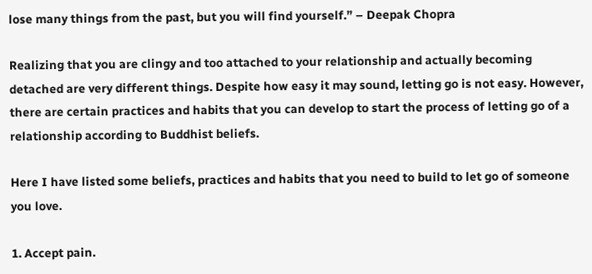lose many things from the past, but you will find yourself.” – Deepak Chopra

Realizing that you are clingy and too attached to your relationship and actually becoming detached are very different things. Despite how easy it may sound, letting go is not easy. However, there are certain practices and habits that you can develop to start the process of letting go of a relationship according to Buddhist beliefs.

Here I have listed some beliefs, practices and habits that you need to build to let go of someone you love.

1. Accept pain.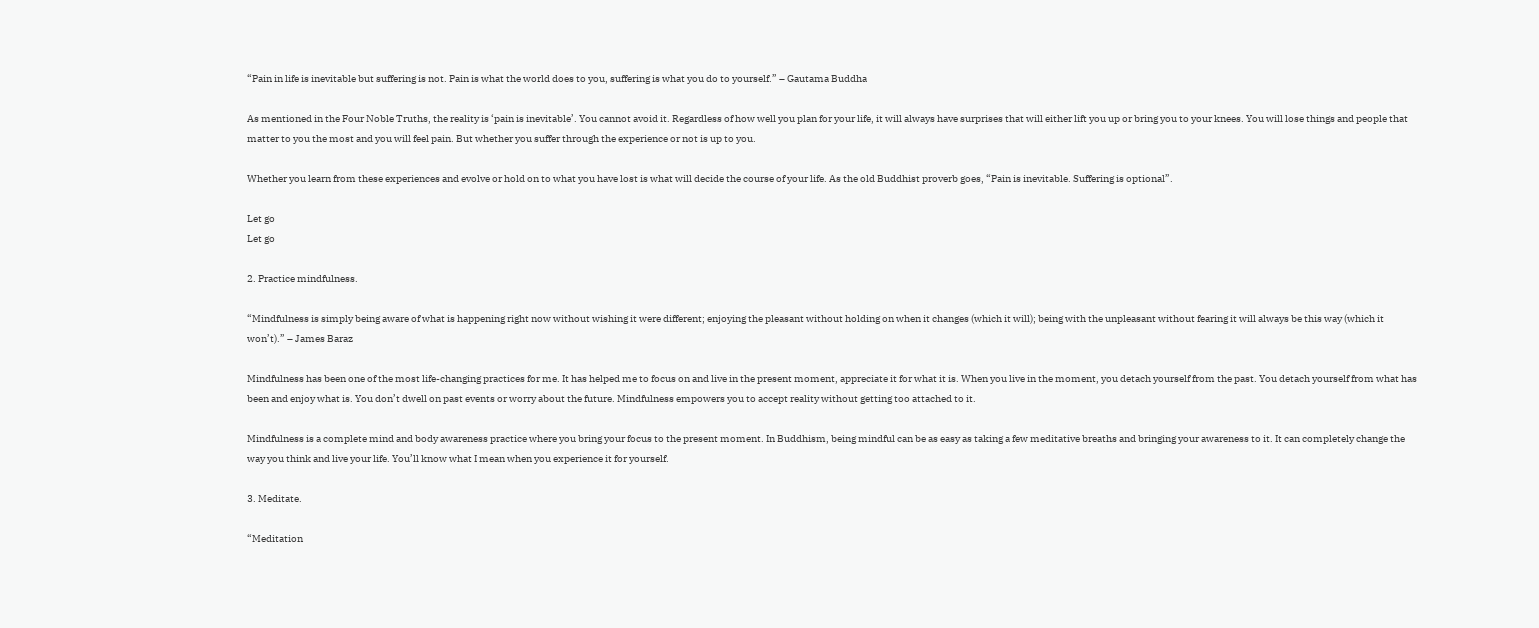“Pain in life is inevitable but suffering is not. Pain is what the world does to you, suffering is what you do to yourself.” – Gautama Buddha

As mentioned in the Four Noble Truths, the reality is ‘pain is inevitable’. You cannot avoid it. Regardless of how well you plan for your life, it will always have surprises that will either lift you up or bring you to your knees. You will lose things and people that matter to you the most and you will feel pain. But whether you suffer through the experience or not is up to you.

Whether you learn from these experiences and evolve or hold on to what you have lost is what will decide the course of your life. As the old Buddhist proverb goes, “Pain is inevitable. Suffering is optional”.

Let go
Let go

2. Practice mindfulness.

“Mindfulness is simply being aware of what is happening right now without wishing it were different; enjoying the pleasant without holding on when it changes (which it will); being with the unpleasant without fearing it will always be this way (which it won’t).” – James Baraz

Mindfulness has been one of the most life-changing practices for me. It has helped me to focus on and live in the present moment, appreciate it for what it is. When you live in the moment, you detach yourself from the past. You detach yourself from what has been and enjoy what is. You don’t dwell on past events or worry about the future. Mindfulness empowers you to accept reality without getting too attached to it.

Mindfulness is a complete mind and body awareness practice where you bring your focus to the present moment. In Buddhism, being mindful can be as easy as taking a few meditative breaths and bringing your awareness to it. It can completely change the way you think and live your life. You’ll know what I mean when you experience it for yourself.

3. Meditate.

“Meditation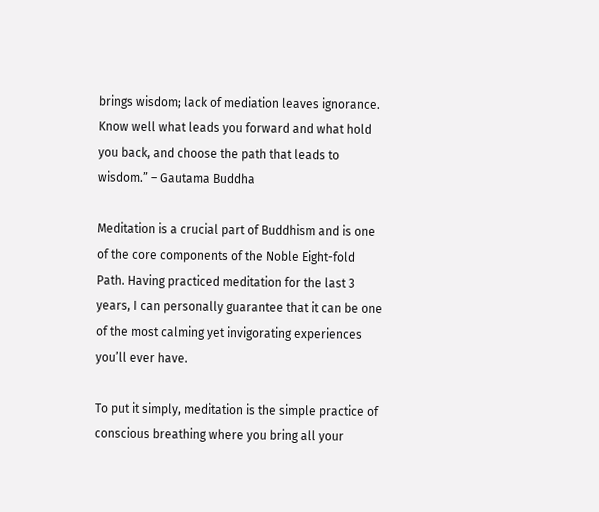brings wisdom; lack of mediation leaves ignorance. Know well what leads you forward and what hold you back, and choose the path that leads to wisdom.” – Gautama Buddha

Meditation is a crucial part of Buddhism and is one of the core components of the Noble Eight-fold Path. Having practiced meditation for the last 3 years, I can personally guarantee that it can be one of the most calming yet invigorating experiences you’ll ever have.

To put it simply, meditation is the simple practice of conscious breathing where you bring all your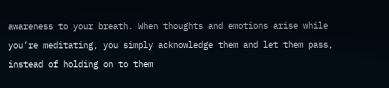awareness to your breath. When thoughts and emotions arise while you’re meditating, you simply acknowledge them and let them pass, instead of holding on to them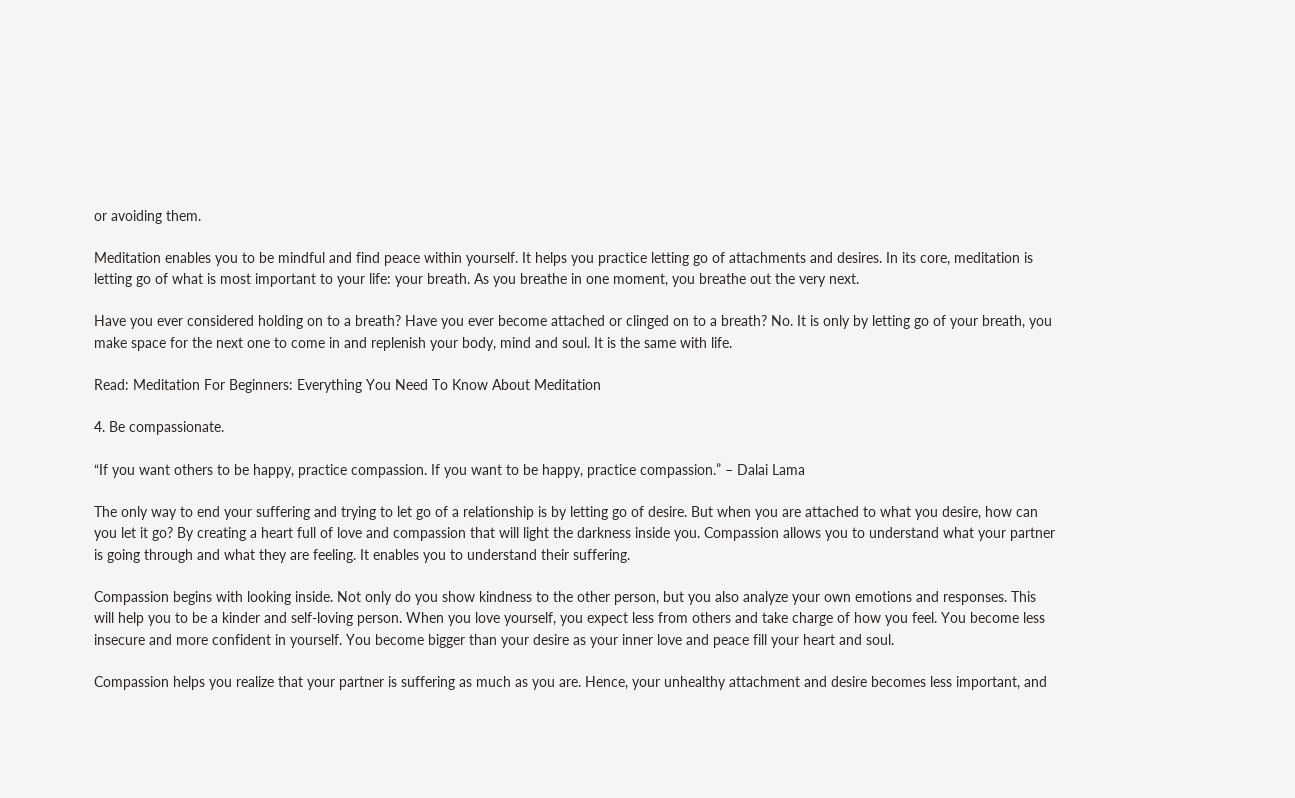or avoiding them.

Meditation enables you to be mindful and find peace within yourself. It helps you practice letting go of attachments and desires. In its core, meditation is letting go of what is most important to your life: your breath. As you breathe in one moment, you breathe out the very next.

Have you ever considered holding on to a breath? Have you ever become attached or clinged on to a breath? No. It is only by letting go of your breath, you make space for the next one to come in and replenish your body, mind and soul. It is the same with life.

Read: Meditation For Beginners: Everything You Need To Know About Meditation

4. Be compassionate.

“If you want others to be happy, practice compassion. If you want to be happy, practice compassion.” – Dalai Lama

The only way to end your suffering and trying to let go of a relationship is by letting go of desire. But when you are attached to what you desire, how can you let it go? By creating a heart full of love and compassion that will light the darkness inside you. Compassion allows you to understand what your partner is going through and what they are feeling. It enables you to understand their suffering.

Compassion begins with looking inside. Not only do you show kindness to the other person, but you also analyze your own emotions and responses. This will help you to be a kinder and self-loving person. When you love yourself, you expect less from others and take charge of how you feel. You become less insecure and more confident in yourself. You become bigger than your desire as your inner love and peace fill your heart and soul.

Compassion helps you realize that your partner is suffering as much as you are. Hence, your unhealthy attachment and desire becomes less important, and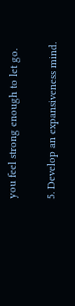you feel strong enough to let go.

5. Develop an expansiveness mind.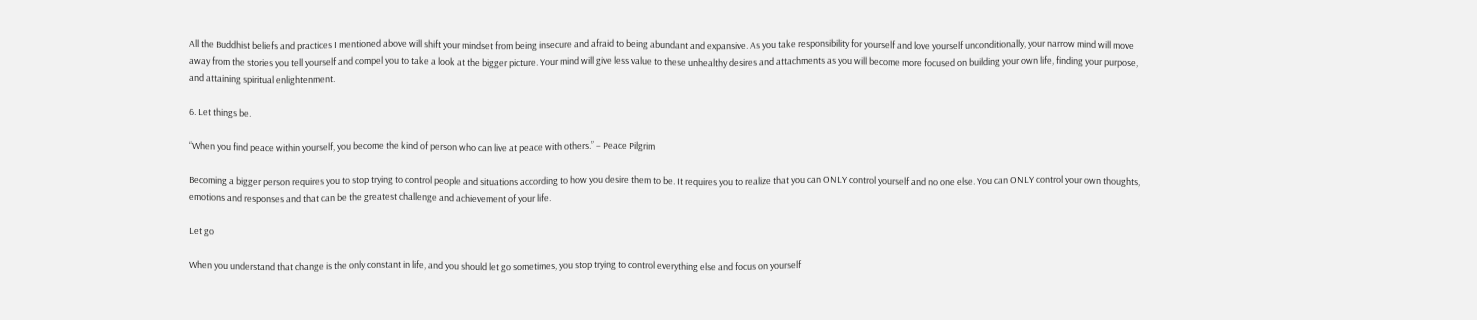All the Buddhist beliefs and practices I mentioned above will shift your mindset from being insecure and afraid to being abundant and expansive. As you take responsibility for yourself and love yourself unconditionally, your narrow mind will move away from the stories you tell yourself and compel you to take a look at the bigger picture. Your mind will give less value to these unhealthy desires and attachments as you will become more focused on building your own life, finding your purpose, and attaining spiritual enlightenment.

6. Let things be.

“When you find peace within yourself, you become the kind of person who can live at peace with others.” – Peace Pilgrim

Becoming a bigger person requires you to stop trying to control people and situations according to how you desire them to be. It requires you to realize that you can ONLY control yourself and no one else. You can ONLY control your own thoughts, emotions and responses and that can be the greatest challenge and achievement of your life.

Let go

When you understand that change is the only constant in life, and you should let go sometimes, you stop trying to control everything else and focus on yourself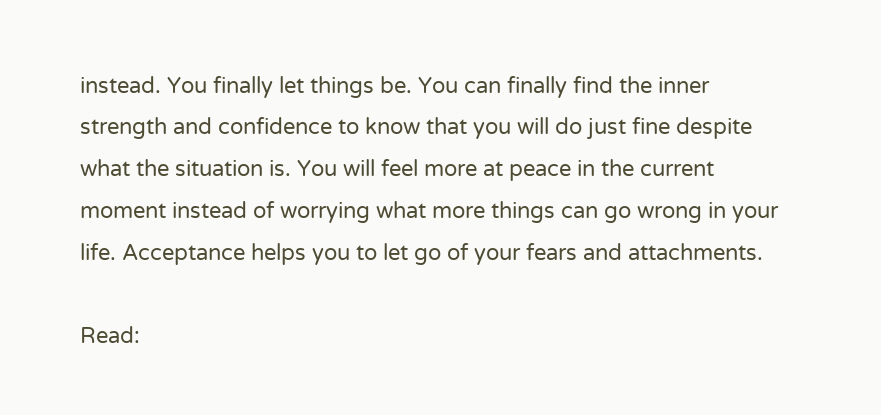instead. You finally let things be. You can finally find the inner strength and confidence to know that you will do just fine despite what the situation is. You will feel more at peace in the current moment instead of worrying what more things can go wrong in your life. Acceptance helps you to let go of your fears and attachments.

Read: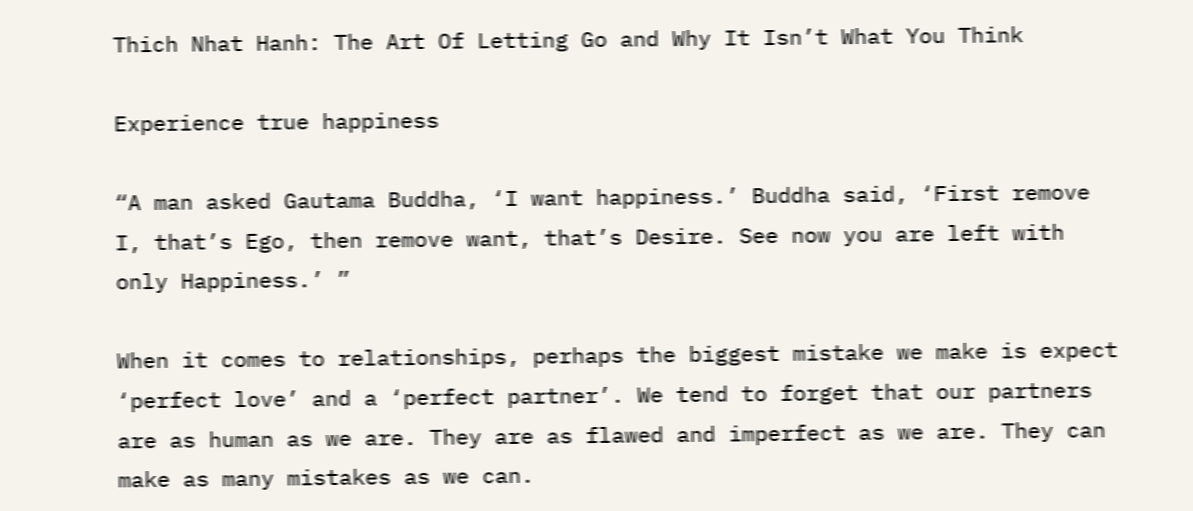Thich Nhat Hanh: The Art Of Letting Go and Why It Isn’t What You Think

Experience true happiness

“A man asked Gautama Buddha, ‘I want happiness.’ Buddha said, ‘First remove I, that’s Ego, then remove want, that’s Desire. See now you are left with only Happiness.’ ”

When it comes to relationships, perhaps the biggest mistake we make is expect ‘perfect love’ and a ‘perfect partner’. We tend to forget that our partners are as human as we are. They are as flawed and imperfect as we are. They can make as many mistakes as we can.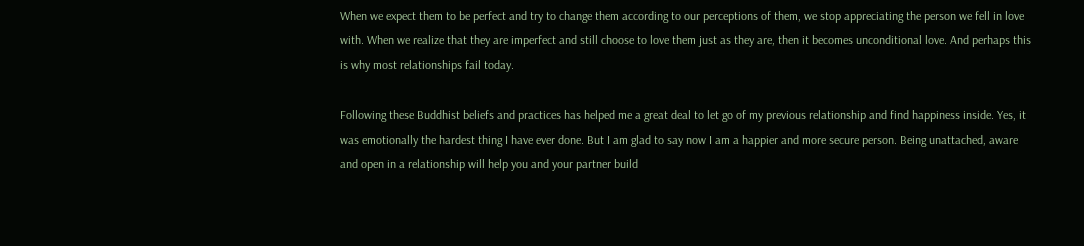When we expect them to be perfect and try to change them according to our perceptions of them, we stop appreciating the person we fell in love with. When we realize that they are imperfect and still choose to love them just as they are, then it becomes unconditional love. And perhaps this is why most relationships fail today.

Following these Buddhist beliefs and practices has helped me a great deal to let go of my previous relationship and find happiness inside. Yes, it was emotionally the hardest thing I have ever done. But I am glad to say now I am a happier and more secure person. Being unattached, aware and open in a relationship will help you and your partner build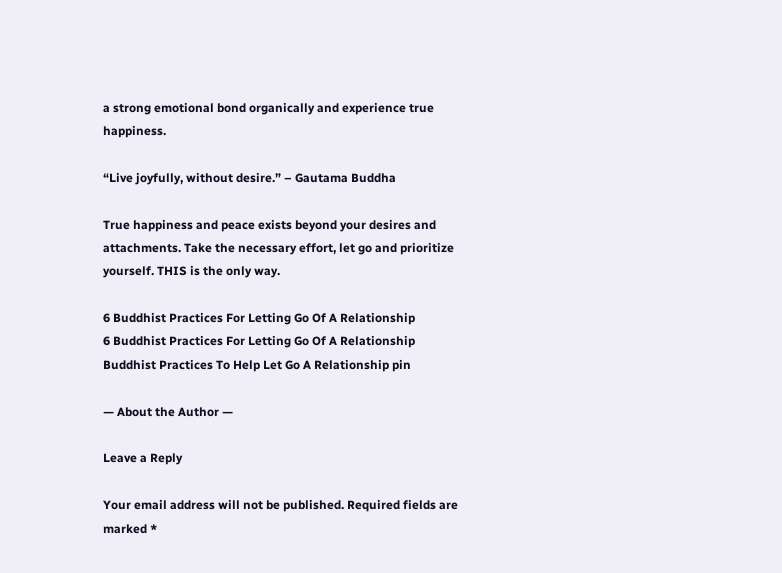a strong emotional bond organically and experience true happiness.

“Live joyfully, without desire.” – Gautama Buddha

True happiness and peace exists beyond your desires and attachments. Take the necessary effort, let go and prioritize yourself. THIS is the only way.

6 Buddhist Practices For Letting Go Of A Relationship
6 Buddhist Practices For Letting Go Of A Relationship
Buddhist Practices To Help Let Go A Relationship pin

— About the Author —

Leave a Reply

Your email address will not be published. Required fields are marked *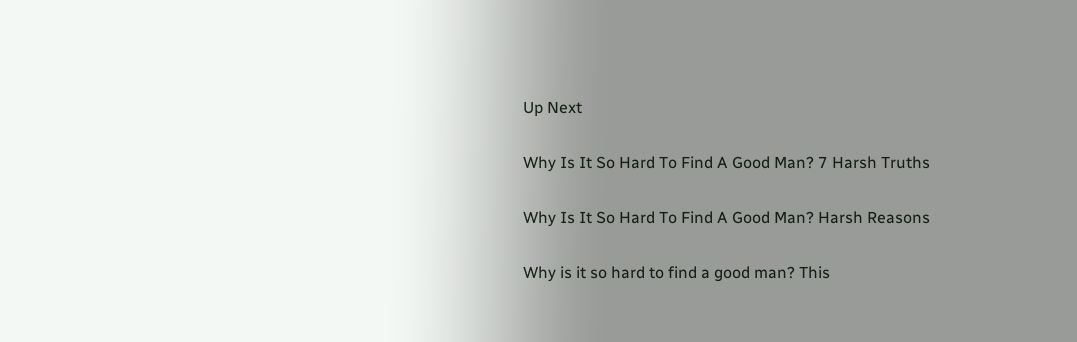Up Next

Why Is It So Hard To Find A Good Man? 7 Harsh Truths

Why Is It So Hard To Find A Good Man? Harsh Reasons

Why is it so hard to find a good man? This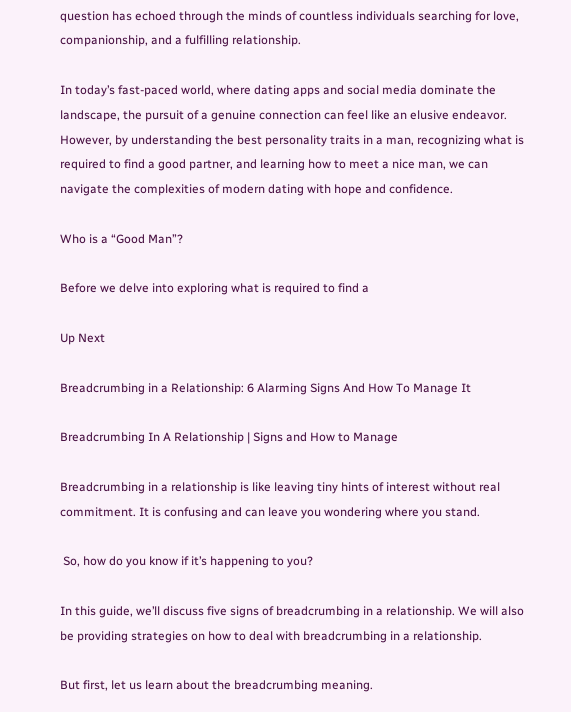question has echoed through the minds of countless individuals searching for love, companionship, and a fulfilling relationship.

In today’s fast-paced world, where dating apps and social media dominate the landscape, the pursuit of a genuine connection can feel like an elusive endeavor. However, by understanding the best personality traits in a man, recognizing what is required to find a good partner, and learning how to meet a nice man, we can navigate the complexities of modern dating with hope and confidence.

Who is a “Good Man”?

Before we delve into exploring what is required to find a

Up Next

Breadcrumbing in a Relationship: 6 Alarming Signs And How To Manage It

Breadcrumbing In A Relationship | Signs and How to Manage

Breadcrumbing in a relationship is like leaving tiny hints of interest without real commitment. It is confusing and can leave you wondering where you stand.

 So, how do you know if it’s happening to you?

In this guide, we’ll discuss five signs of breadcrumbing in a relationship. We will also be providing strategies on how to deal with breadcrumbing in a relationship.

But first, let us learn about the breadcrumbing meaning.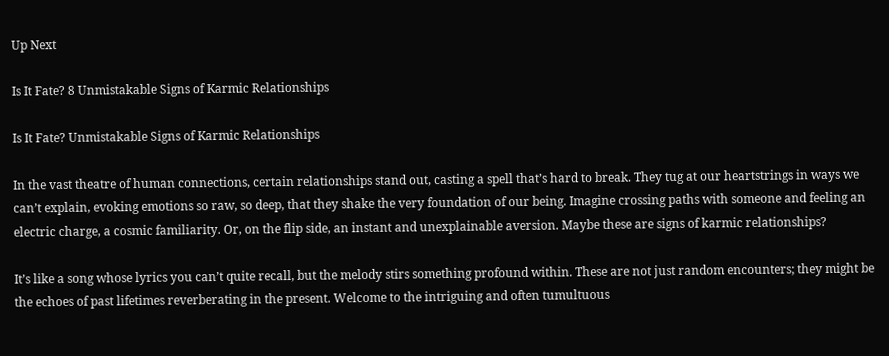Up Next

Is It Fate? 8 Unmistakable Signs of Karmic Relationships

Is It Fate? Unmistakable Signs of Karmic Relationships

In the vast theatre of human connections, certain relationships stand out, casting a spell that’s hard to break. They tug at our heartstrings in ways we can’t explain, evoking emotions so raw, so deep, that they shake the very foundation of our being. Imagine crossing paths with someone and feeling an electric charge, a cosmic familiarity. Or, on the flip side, an instant and unexplainable aversion. Maybe these are signs of karmic relationships?

It’s like a song whose lyrics you can’t quite recall, but the melody stirs something profound within. These are not just random encounters; they might be the echoes of past lifetimes reverberating in the present. Welcome to the intriguing and often tumultuous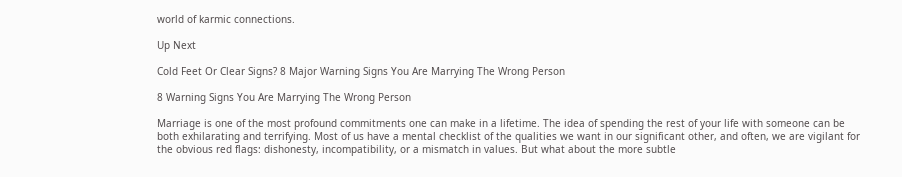world of karmic connections.

Up Next

Cold Feet Or Clear Signs? 8 Major Warning Signs You Are Marrying The Wrong Person

8 Warning Signs You Are Marrying The Wrong Person

Marriage is one of the most profound commitments one can make in a lifetime. The idea of spending the rest of your life with someone can be both exhilarating and terrifying. Most of us have a mental checklist of the qualities we want in our significant other, and often, we are vigilant for the obvious red flags: dishonesty, incompatibility, or a mismatch in values. But what about the more subtle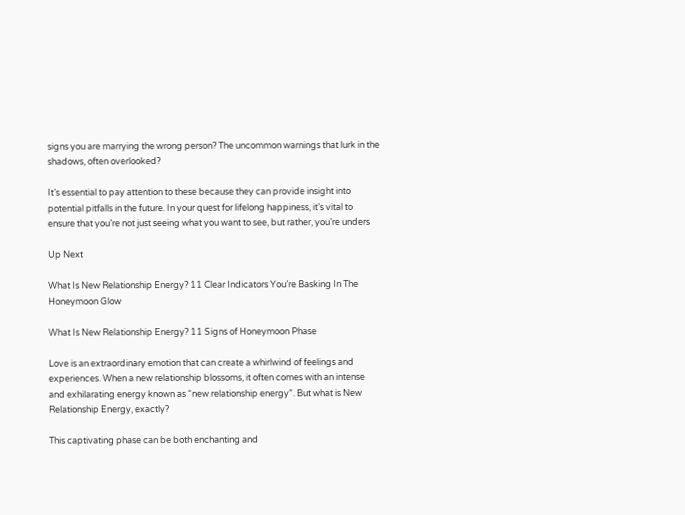signs you are marrying the wrong person? The uncommon warnings that lurk in the shadows, often overlooked?

It’s essential to pay attention to these because they can provide insight into potential pitfalls in the future. In your quest for lifelong happiness, it’s vital to ensure that you’re not just seeing what you want to see, but rather, you’re unders

Up Next

What Is New Relationship Energy? 11 Clear Indicators You’re Basking In The Honeymoon Glow

What Is New Relationship Energy? 11 Signs of Honeymoon Phase

Love is an extraordinary emotion that can create a whirlwind of feelings and experiences. When a new relationship blossoms, it often comes with an intense and exhilarating energy known as “new relationship energy”. But what is New Relationship Energy, exactly?

This captivating phase can be both enchanting and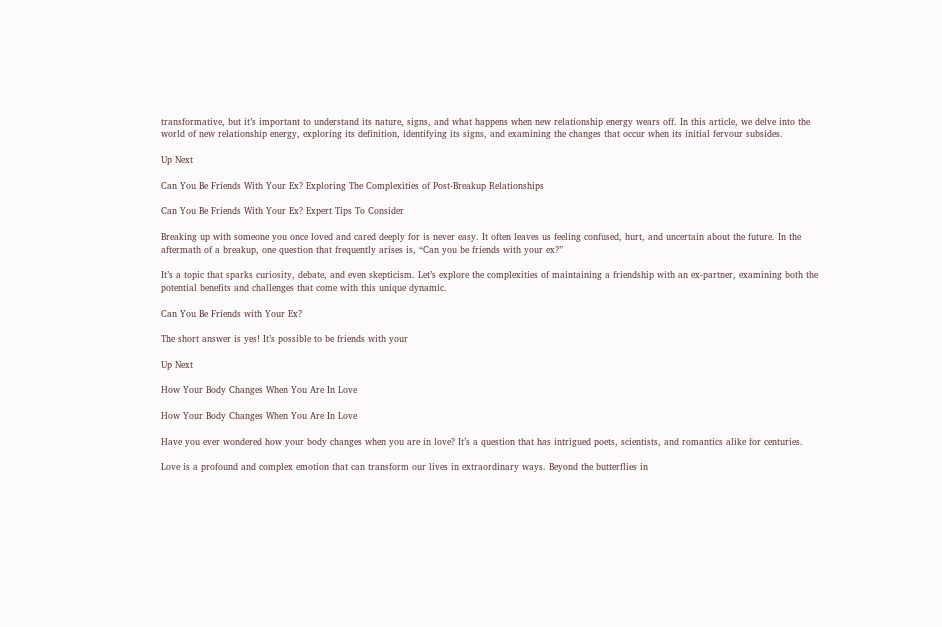transformative, but it’s important to understand its nature, signs, and what happens when new relationship energy wears off. In this article, we delve into the world of new relationship energy, exploring its definition, identifying its signs, and examining the changes that occur when its initial fervour subsides.

Up Next

Can You Be Friends With Your Ex? Exploring The Complexities of Post-Breakup Relationships

Can You Be Friends With Your Ex? Expert Tips To Consider

Breaking up with someone you once loved and cared deeply for is never easy. It often leaves us feeling confused, hurt, and uncertain about the future. In the aftermath of a breakup, one question that frequently arises is, “Can you be friends with your ex?”

It’s a topic that sparks curiosity, debate, and even skepticism. Let’s explore the complexities of maintaining a friendship with an ex-partner, examining both the potential benefits and challenges that come with this unique dynamic.

Can You Be Friends with Your Ex?

The short answer is yes! It’s possible to be friends with your

Up Next

How Your Body Changes When You Are In Love

How Your Body Changes When You Are In Love

Have you ever wondered how your body changes when you are in love? It’s a question that has intrigued poets, scientists, and romantics alike for centuries.

Love is a profound and complex emotion that can transform our lives in extraordinary ways. Beyond the butterflies in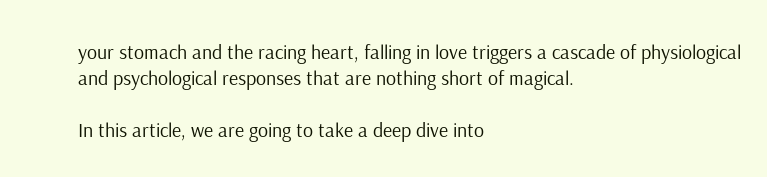your stomach and the racing heart, falling in love triggers a cascade of physiological and psychological responses that are nothing short of magical.

In this article, we are going to take a deep dive into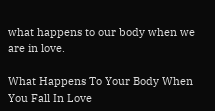what happens to our body when we are in love.

What Happens To Your Body When You Fall In Love